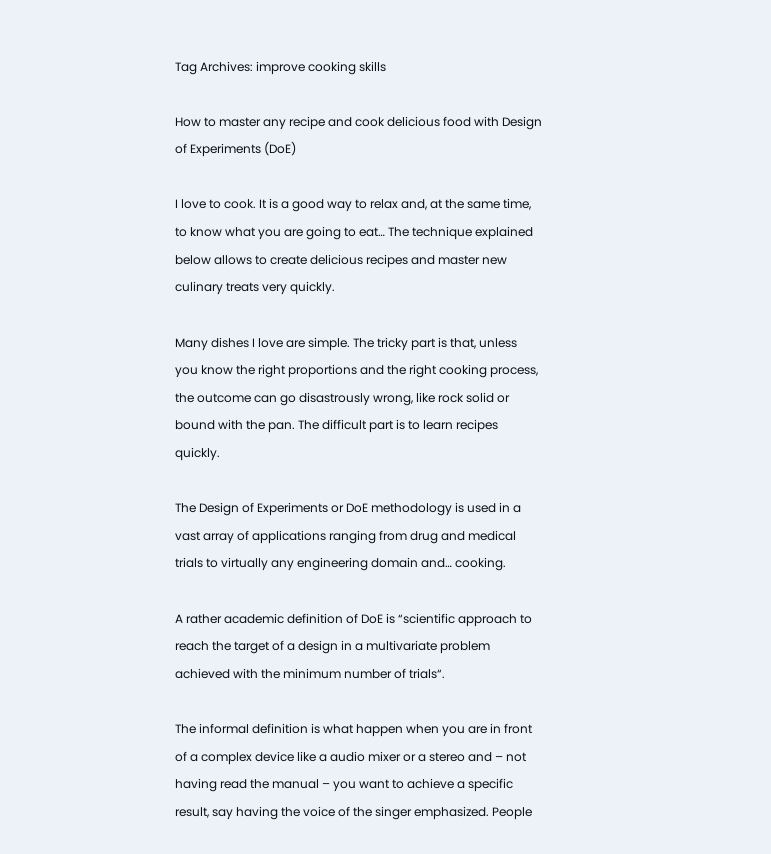Tag Archives: improve cooking skills

How to master any recipe and cook delicious food with Design of Experiments (DoE)

I love to cook. It is a good way to relax and, at the same time, to know what you are going to eat… The technique explained below allows to create delicious recipes and master new culinary treats very quickly.

Many dishes I love are simple. The tricky part is that, unless you know the right proportions and the right cooking process, the outcome can go disastrously wrong, like rock solid or bound with the pan. The difficult part is to learn recipes quickly.

The Design of Experiments or DoE methodology is used in a vast array of applications ranging from drug and medical trials to virtually any engineering domain and… cooking.

A rather academic definition of DoE is “scientific approach to reach the target of a design in a multivariate problem achieved with the minimum number of trials“.

The informal definition is what happen when you are in front of a complex device like a audio mixer or a stereo and – not having read the manual – you want to achieve a specific result, say having the voice of the singer emphasized. People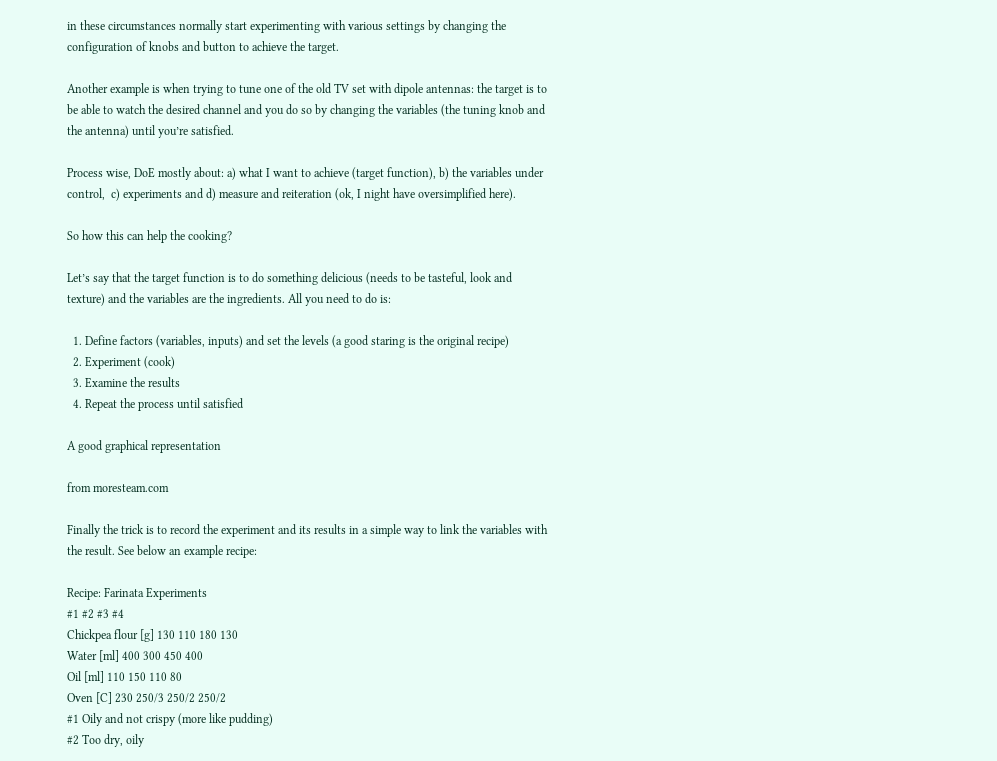in these circumstances normally start experimenting with various settings by changing the configuration of knobs and button to achieve the target.

Another example is when trying to tune one of the old TV set with dipole antennas: the target is to be able to watch the desired channel and you do so by changing the variables (the tuning knob and the antenna) until you’re satisfied.

Process wise, DoE mostly about: a) what I want to achieve (target function), b) the variables under control,  c) experiments and d) measure and reiteration (ok, I night have oversimplified here).

So how this can help the cooking?

Let’s say that the target function is to do something delicious (needs to be tasteful, look and texture) and the variables are the ingredients. All you need to do is:

  1. Define factors (variables, inputs) and set the levels (a good staring is the original recipe)
  2. Experiment (cook)
  3. Examine the results
  4. Repeat the process until satisfied

A good graphical representation

from moresteam.com

Finally the trick is to record the experiment and its results in a simple way to link the variables with the result. See below an example recipe:

Recipe: Farinata Experiments
#1 #2 #3 #4
Chickpea flour [g] 130 110 180 130
Water [ml] 400 300 450 400
Oil [ml] 110 150 110 80
Oven [C] 230 250/3 250/2 250/2
#1 Oily and not crispy (more like pudding)
#2 Too dry, oily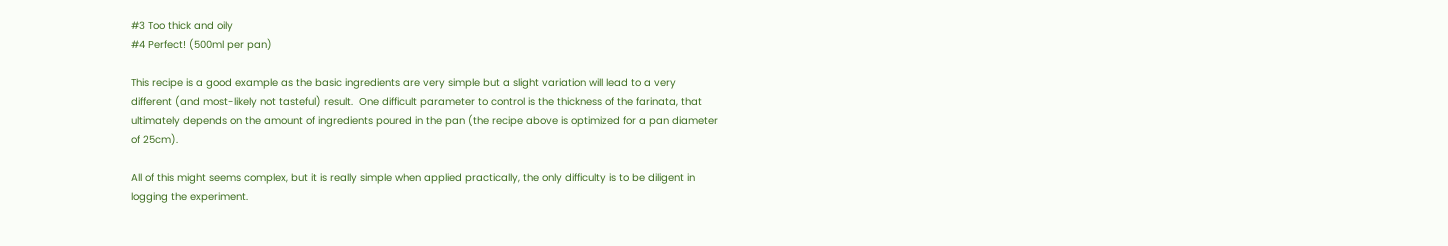#3 Too thick and oily
#4 Perfect! (500ml per pan)

This recipe is a good example as the basic ingredients are very simple but a slight variation will lead to a very different (and most-likely not tasteful) result.  One difficult parameter to control is the thickness of the farinata, that ultimately depends on the amount of ingredients poured in the pan (the recipe above is optimized for a pan diameter of 25cm).

All of this might seems complex, but it is really simple when applied practically, the only difficulty is to be diligent in logging the experiment.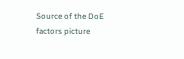Source of the DoE factors picture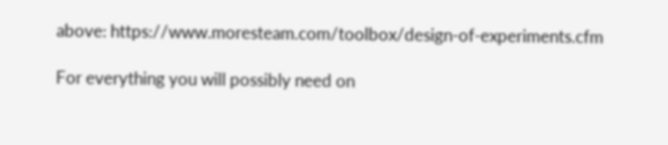above: https://www.moresteam.com/toolbox/design-of-experiments.cfm

For everything you will possibly need on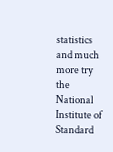statistics and much more try the National Institute of Standard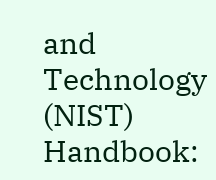and Technology (NIST) Handbook: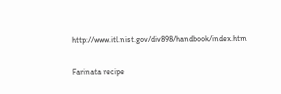http://www.itl.nist.gov/div898/handbook/index.htm

Farinata recipe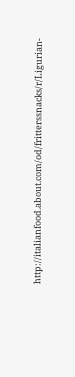http://italianfood.about.com/od/fritterssnacks/r/Ligurian-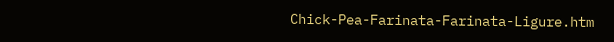Chick-Pea-Farinata-Farinata-Ligure.htm